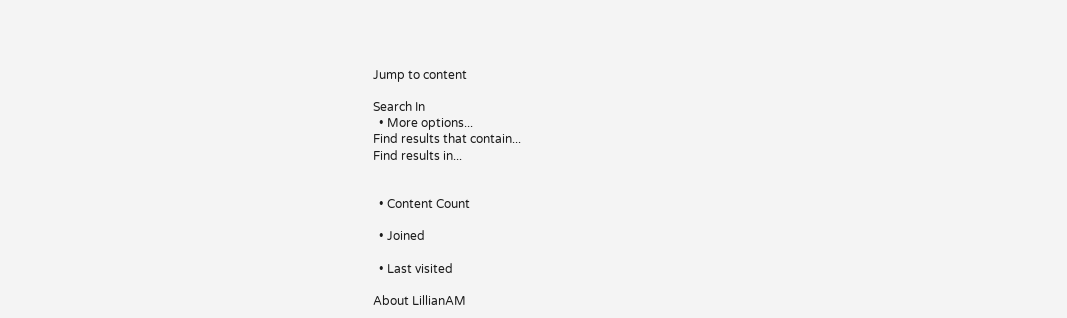Jump to content

Search In
  • More options...
Find results that contain...
Find results in...


  • Content Count

  • Joined

  • Last visited

About LillianAM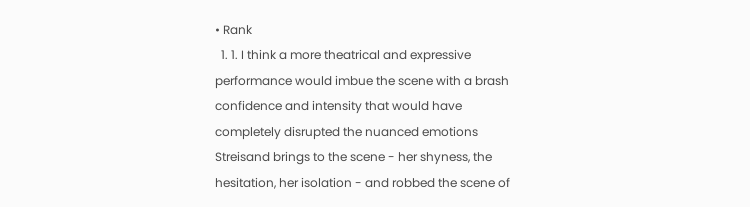• Rank
  1. 1. I think a more theatrical and expressive performance would imbue the scene with a brash confidence and intensity that would have completely disrupted the nuanced emotions Streisand brings to the scene - her shyness, the hesitation, her isolation - and robbed the scene of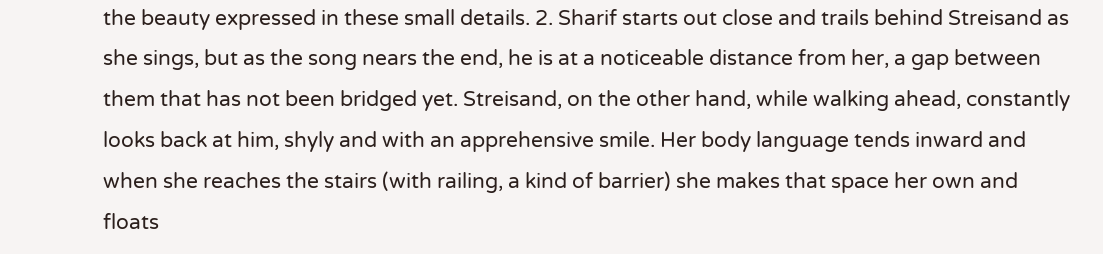the beauty expressed in these small details. 2. Sharif starts out close and trails behind Streisand as she sings, but as the song nears the end, he is at a noticeable distance from her, a gap between them that has not been bridged yet. Streisand, on the other hand, while walking ahead, constantly looks back at him, shyly and with an apprehensive smile. Her body language tends inward and when she reaches the stairs (with railing, a kind of barrier) she makes that space her own and floats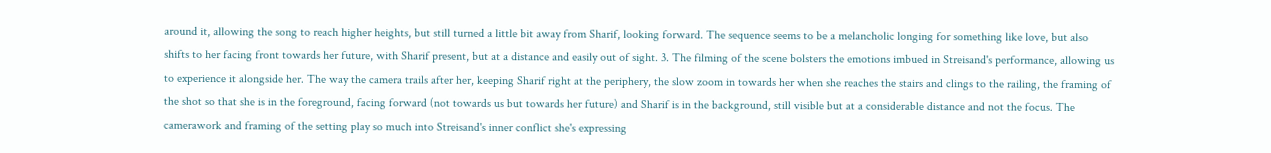around it, allowing the song to reach higher heights, but still turned a little bit away from Sharif, looking forward. The sequence seems to be a melancholic longing for something like love, but also shifts to her facing front towards her future, with Sharif present, but at a distance and easily out of sight. 3. The filming of the scene bolsters the emotions imbued in Streisand's performance, allowing us to experience it alongside her. The way the camera trails after her, keeping Sharif right at the periphery, the slow zoom in towards her when she reaches the stairs and clings to the railing, the framing of the shot so that she is in the foreground, facing forward (not towards us but towards her future) and Sharif is in the background, still visible but at a considerable distance and not the focus. The camerawork and framing of the setting play so much into Streisand's inner conflict she's expressing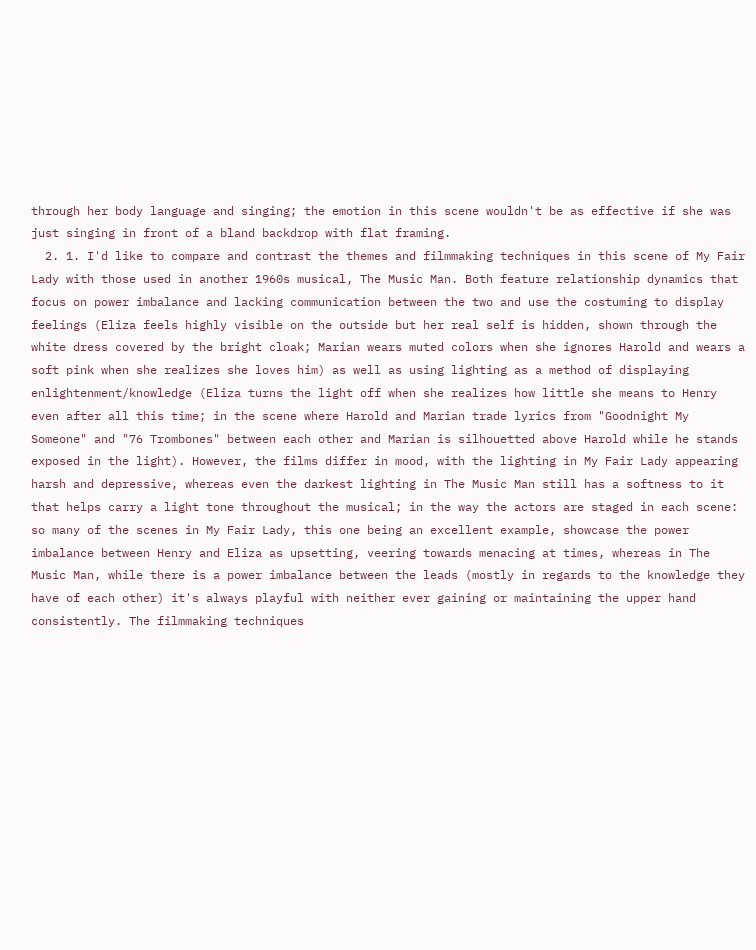through her body language and singing; the emotion in this scene wouldn't be as effective if she was just singing in front of a bland backdrop with flat framing.
  2. 1. I'd like to compare and contrast the themes and filmmaking techniques in this scene of My Fair Lady with those used in another 1960s musical, The Music Man. Both feature relationship dynamics that focus on power imbalance and lacking communication between the two and use the costuming to display feelings (Eliza feels highly visible on the outside but her real self is hidden, shown through the white dress covered by the bright cloak; Marian wears muted colors when she ignores Harold and wears a soft pink when she realizes she loves him) as well as using lighting as a method of displaying enlightenment/knowledge (Eliza turns the light off when she realizes how little she means to Henry even after all this time; in the scene where Harold and Marian trade lyrics from "Goodnight My Someone" and "76 Trombones" between each other and Marian is silhouetted above Harold while he stands exposed in the light). However, the films differ in mood, with the lighting in My Fair Lady appearing harsh and depressive, whereas even the darkest lighting in The Music Man still has a softness to it that helps carry a light tone throughout the musical; in the way the actors are staged in each scene: so many of the scenes in My Fair Lady, this one being an excellent example, showcase the power imbalance between Henry and Eliza as upsetting, veering towards menacing at times, whereas in The Music Man, while there is a power imbalance between the leads (mostly in regards to the knowledge they have of each other) it's always playful with neither ever gaining or maintaining the upper hand consistently. The filmmaking techniques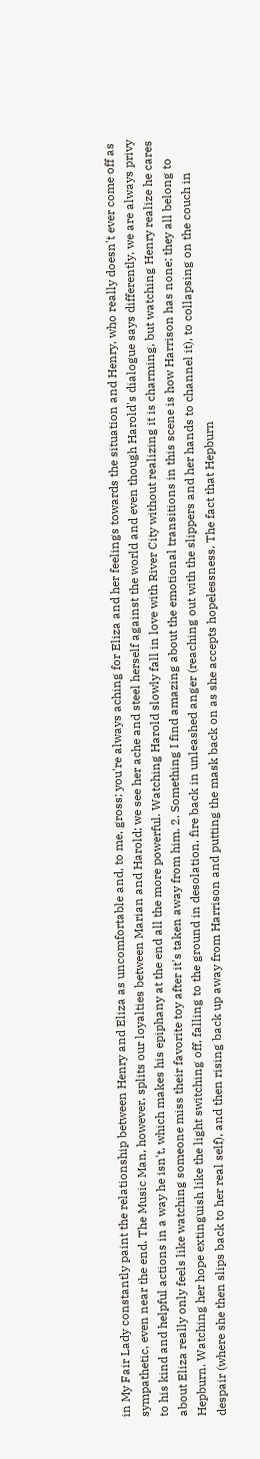in My Fair Lady constantly paint the relationship between Henry and Eliza as uncomfortable and, to me, gross; you're always aching for Eliza and her feelings towards the situation and Henry, who really doesn't ever come off as sympathetic, even near the end. The Music Man, however, splits our loyalties between Marian and Harold; we see her ache and steel herself against the world and even though Harold's dialogue says differently, we are always privy to his kind and helpful actions in a way he isn't, which makes his epiphany at the end all the more powerful. Watching Harold slowly fall in love with River City without realizing it is charming, but watching Henry realize he cares about Eliza really only feels like watching someone miss their favorite toy after it's taken away from him. 2. Something I find amazing about the emotional transitions in this scene is how Harrison has none; they all belong to Hepburn. Watching her hope extinguish like the light switching off, falling to the ground in desolation, fire back in unleashed anger (reaching out with the slippers and her hands to channel it), to collapsing on the couch in despair (where she then slips back to her real self), and then rising back up away from Harrison and putting the mask back on as she accepts hopelessness. The fact that Hepburn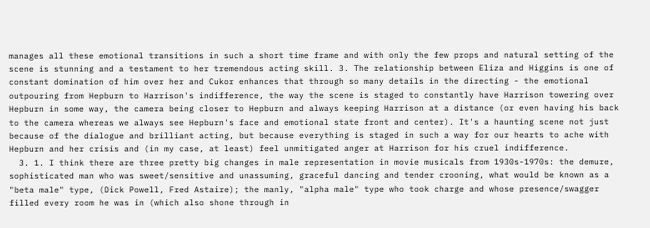manages all these emotional transitions in such a short time frame and with only the few props and natural setting of the scene is stunning and a testament to her tremendous acting skill. 3. The relationship between Eliza and Higgins is one of constant domination of him over her and Cukor enhances that through so many details in the directing - the emotional outpouring from Hepburn to Harrison's indifference, the way the scene is staged to constantly have Harrison towering over Hepburn in some way, the camera being closer to Hepburn and always keeping Harrison at a distance (or even having his back to the camera whereas we always see Hepburn's face and emotional state front and center). It's a haunting scene not just because of the dialogue and brilliant acting, but because everything is staged in such a way for our hearts to ache with Hepburn and her crisis and (in my case, at least) feel unmitigated anger at Harrison for his cruel indifference.
  3. 1. I think there are three pretty big changes in male representation in movie musicals from 1930s-1970s: the demure, sophisticated man who was sweet/sensitive and unassuming, graceful dancing and tender crooning, what would be known as a "beta male" type, (Dick Powell, Fred Astaire); the manly, "alpha male" type who took charge and whose presence/swagger filled every room he was in (which also shone through in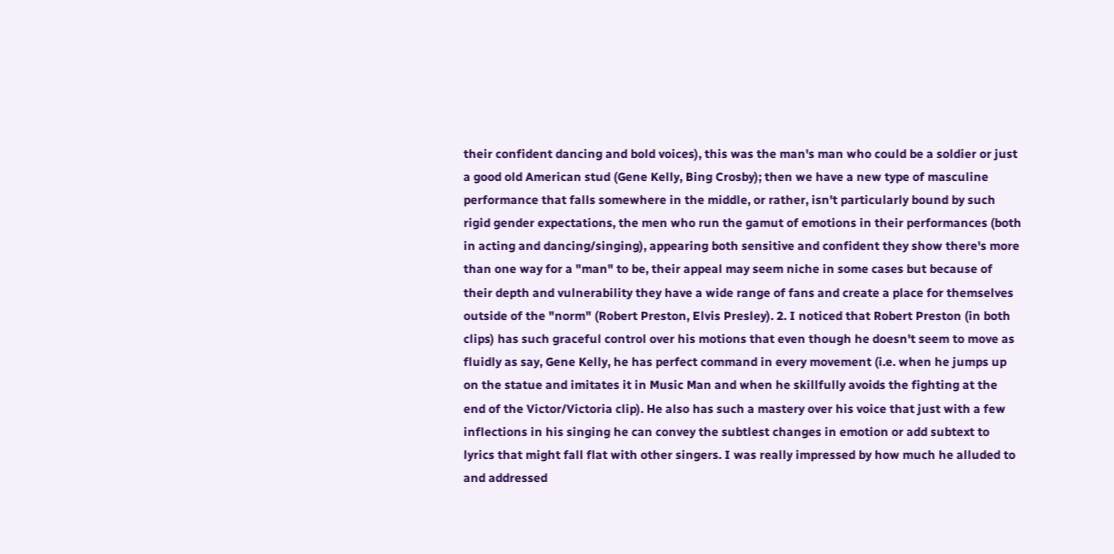their confident dancing and bold voices), this was the man's man who could be a soldier or just a good old American stud (Gene Kelly, Bing Crosby); then we have a new type of masculine performance that falls somewhere in the middle, or rather, isn't particularly bound by such rigid gender expectations, the men who run the gamut of emotions in their performances (both in acting and dancing/singing), appearing both sensitive and confident they show there's more than one way for a "man" to be, their appeal may seem niche in some cases but because of their depth and vulnerability they have a wide range of fans and create a place for themselves outside of the "norm" (Robert Preston, Elvis Presley). 2. I noticed that Robert Preston (in both clips) has such graceful control over his motions that even though he doesn't seem to move as fluidly as say, Gene Kelly, he has perfect command in every movement (i.e. when he jumps up on the statue and imitates it in Music Man and when he skillfully avoids the fighting at the end of the Victor/Victoria clip). He also has such a mastery over his voice that just with a few inflections in his singing he can convey the subtlest changes in emotion or add subtext to lyrics that might fall flat with other singers. I was really impressed by how much he alluded to and addressed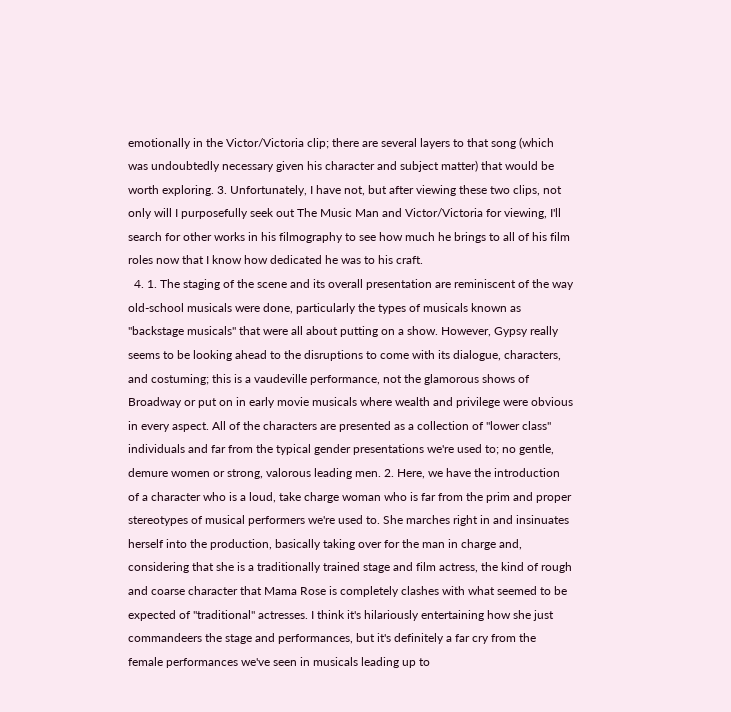emotionally in the Victor/Victoria clip; there are several layers to that song (which was undoubtedly necessary given his character and subject matter) that would be worth exploring. 3. Unfortunately, I have not, but after viewing these two clips, not only will I purposefully seek out The Music Man and Victor/Victoria for viewing, I'll search for other works in his filmography to see how much he brings to all of his film roles now that I know how dedicated he was to his craft.
  4. 1. The staging of the scene and its overall presentation are reminiscent of the way old-school musicals were done, particularly the types of musicals known as "backstage musicals" that were all about putting on a show. However, Gypsy really seems to be looking ahead to the disruptions to come with its dialogue, characters, and costuming; this is a vaudeville performance, not the glamorous shows of Broadway or put on in early movie musicals where wealth and privilege were obvious in every aspect. All of the characters are presented as a collection of "lower class" individuals and far from the typical gender presentations we're used to; no gentle, demure women or strong, valorous leading men. 2. Here, we have the introduction of a character who is a loud, take charge woman who is far from the prim and proper stereotypes of musical performers we're used to. She marches right in and insinuates herself into the production, basically taking over for the man in charge and, considering that she is a traditionally trained stage and film actress, the kind of rough and coarse character that Mama Rose is completely clashes with what seemed to be expected of "traditional" actresses. I think it's hilariously entertaining how she just commandeers the stage and performances, but it's definitely a far cry from the female performances we've seen in musicals leading up to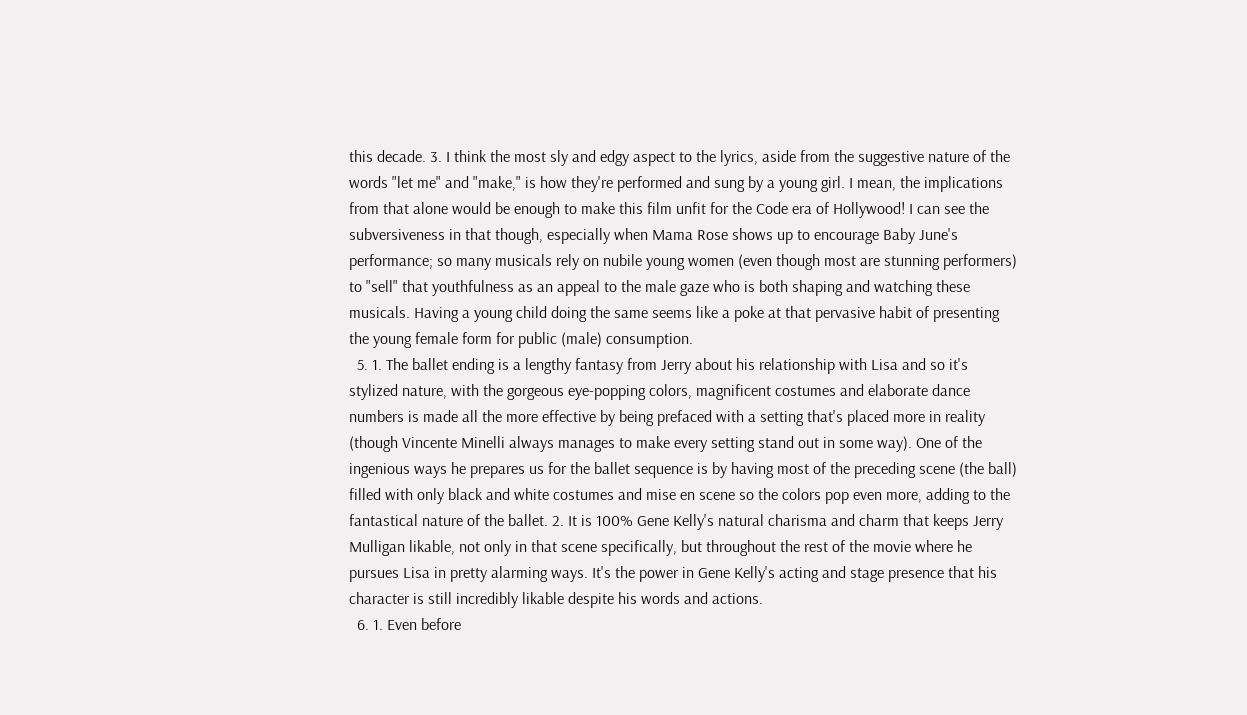this decade. 3. I think the most sly and edgy aspect to the lyrics, aside from the suggestive nature of the words "let me" and "make," is how they're performed and sung by a young girl. I mean, the implications from that alone would be enough to make this film unfit for the Code era of Hollywood! I can see the subversiveness in that though, especially when Mama Rose shows up to encourage Baby June's performance; so many musicals rely on nubile young women (even though most are stunning performers) to "sell" that youthfulness as an appeal to the male gaze who is both shaping and watching these musicals. Having a young child doing the same seems like a poke at that pervasive habit of presenting the young female form for public (male) consumption.
  5. 1. The ballet ending is a lengthy fantasy from Jerry about his relationship with Lisa and so it's stylized nature, with the gorgeous eye-popping colors, magnificent costumes and elaborate dance numbers is made all the more effective by being prefaced with a setting that's placed more in reality (though Vincente Minelli always manages to make every setting stand out in some way). One of the ingenious ways he prepares us for the ballet sequence is by having most of the preceding scene (the ball) filled with only black and white costumes and mise en scene so the colors pop even more, adding to the fantastical nature of the ballet. 2. It is 100% Gene Kelly's natural charisma and charm that keeps Jerry Mulligan likable, not only in that scene specifically, but throughout the rest of the movie where he pursues Lisa in pretty alarming ways. It's the power in Gene Kelly's acting and stage presence that his character is still incredibly likable despite his words and actions.
  6. 1. Even before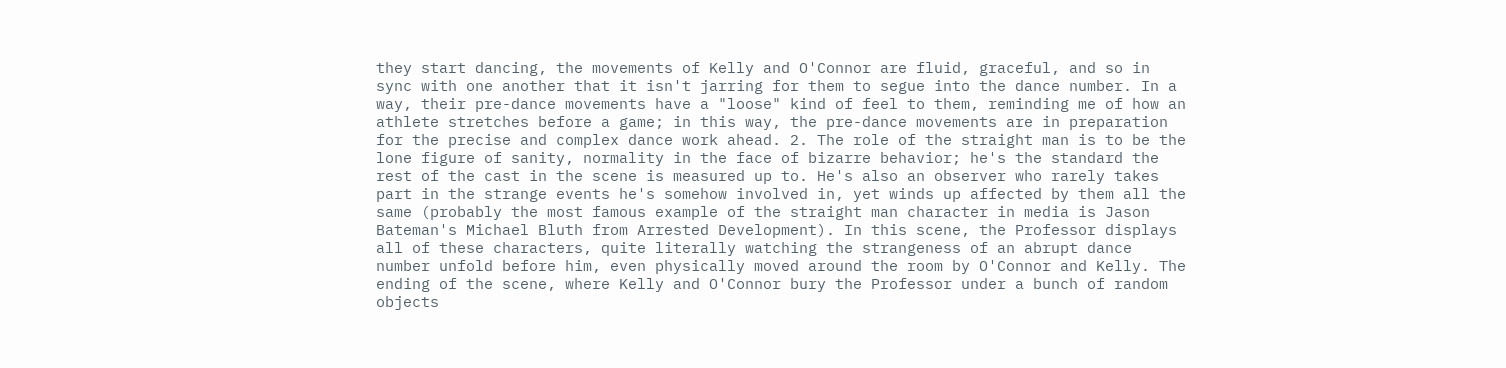they start dancing, the movements of Kelly and O'Connor are fluid, graceful, and so in sync with one another that it isn't jarring for them to segue into the dance number. In a way, their pre-dance movements have a "loose" kind of feel to them, reminding me of how an athlete stretches before a game; in this way, the pre-dance movements are in preparation for the precise and complex dance work ahead. 2. The role of the straight man is to be the lone figure of sanity, normality in the face of bizarre behavior; he's the standard the rest of the cast in the scene is measured up to. He's also an observer who rarely takes part in the strange events he's somehow involved in, yet winds up affected by them all the same (probably the most famous example of the straight man character in media is Jason Bateman's Michael Bluth from Arrested Development). In this scene, the Professor displays all of these characters, quite literally watching the strangeness of an abrupt dance number unfold before him, even physically moved around the room by O'Connor and Kelly. The ending of the scene, where Kelly and O'Connor bury the Professor under a bunch of random objects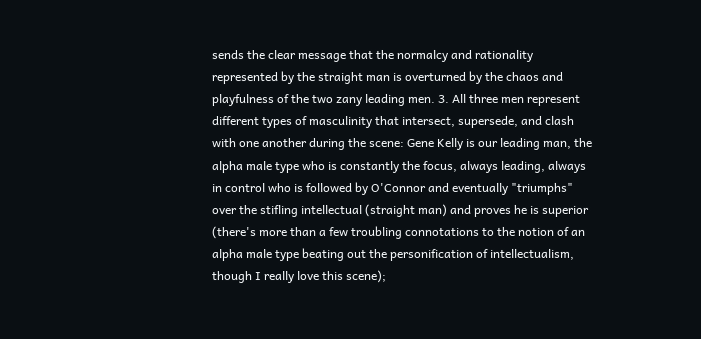sends the clear message that the normalcy and rationality represented by the straight man is overturned by the chaos and playfulness of the two zany leading men. 3. All three men represent different types of masculinity that intersect, supersede, and clash with one another during the scene: Gene Kelly is our leading man, the alpha male type who is constantly the focus, always leading, always in control who is followed by O'Connor and eventually "triumphs" over the stifling intellectual (straight man) and proves he is superior (there's more than a few troubling connotations to the notion of an alpha male type beating out the personification of intellectualism, though I really love this scene);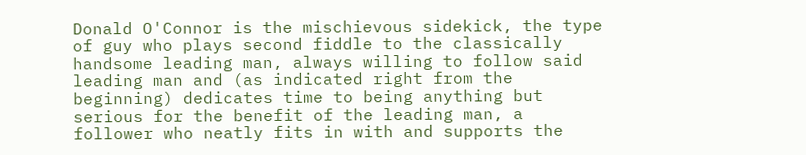Donald O'Connor is the mischievous sidekick, the type of guy who plays second fiddle to the classically handsome leading man, always willing to follow said leading man and (as indicated right from the beginning) dedicates time to being anything but serious for the benefit of the leading man, a follower who neatly fits in with and supports the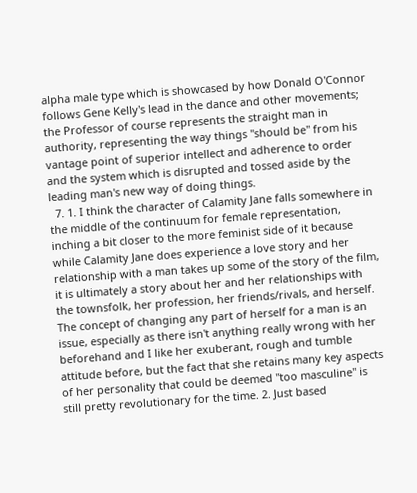alpha male type which is showcased by how Donald O'Connor follows Gene Kelly's lead in the dance and other movements; the Professor of course represents the straight man in authority, representing the way things "should be" from his vantage point of superior intellect and adherence to order and the system which is disrupted and tossed aside by the leading man's new way of doing things.
  7. 1. I think the character of Calamity Jane falls somewhere in the middle of the continuum for female representation, inching a bit closer to the more feminist side of it because while Calamity Jane does experience a love story and her relationship with a man takes up some of the story of the film, it is ultimately a story about her and her relationships with the townsfolk, her profession, her friends/rivals, and herself. The concept of changing any part of herself for a man is an issue, especially as there isn't anything really wrong with her beforehand and I like her exuberant, rough and tumble attitude before, but the fact that she retains many key aspects of her personality that could be deemed "too masculine" is still pretty revolutionary for the time. 2. Just based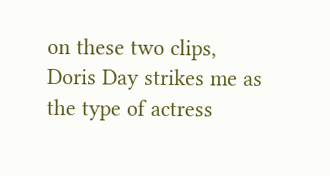on these two clips, Doris Day strikes me as the type of actress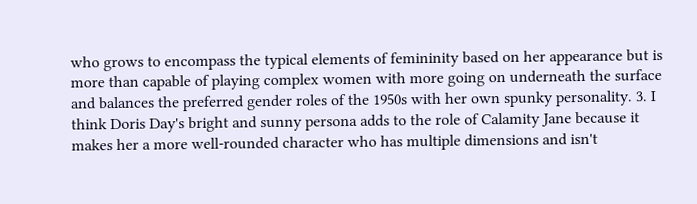who grows to encompass the typical elements of femininity based on her appearance but is more than capable of playing complex women with more going on underneath the surface and balances the preferred gender roles of the 1950s with her own spunky personality. 3. I think Doris Day's bright and sunny persona adds to the role of Calamity Jane because it makes her a more well-rounded character who has multiple dimensions and isn't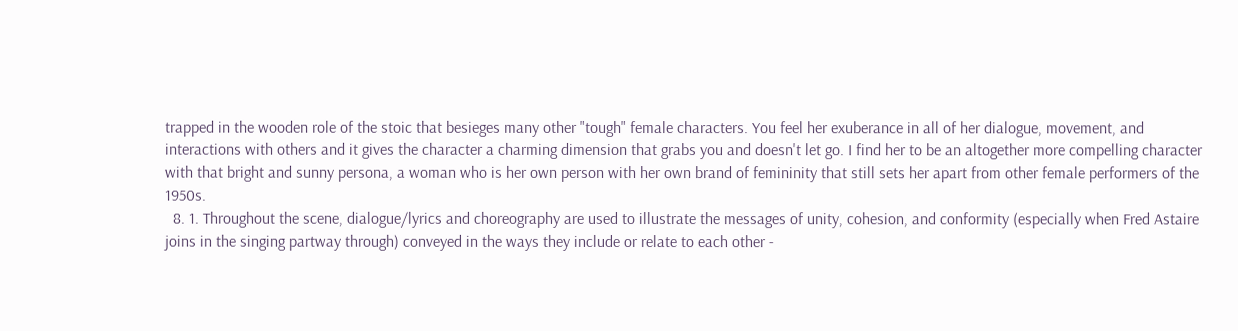trapped in the wooden role of the stoic that besieges many other "tough" female characters. You feel her exuberance in all of her dialogue, movement, and interactions with others and it gives the character a charming dimension that grabs you and doesn't let go. I find her to be an altogether more compelling character with that bright and sunny persona, a woman who is her own person with her own brand of femininity that still sets her apart from other female performers of the 1950s.
  8. 1. Throughout the scene, dialogue/lyrics and choreography are used to illustrate the messages of unity, cohesion, and conformity (especially when Fred Astaire joins in the singing partway through) conveyed in the ways they include or relate to each other -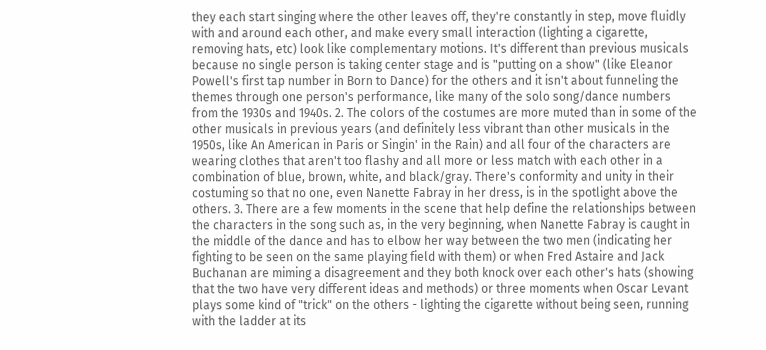they each start singing where the other leaves off, they're constantly in step, move fluidly with and around each other, and make every small interaction (lighting a cigarette, removing hats, etc) look like complementary motions. It's different than previous musicals because no single person is taking center stage and is "putting on a show" (like Eleanor Powell's first tap number in Born to Dance) for the others and it isn't about funneling the themes through one person's performance, like many of the solo song/dance numbers from the 1930s and 1940s. 2. The colors of the costumes are more muted than in some of the other musicals in previous years (and definitely less vibrant than other musicals in the 1950s, like An American in Paris or Singin' in the Rain) and all four of the characters are wearing clothes that aren't too flashy and all more or less match with each other in a combination of blue, brown, white, and black/gray. There's conformity and unity in their costuming so that no one, even Nanette Fabray in her dress, is in the spotlight above the others. 3. There are a few moments in the scene that help define the relationships between the characters in the song such as, in the very beginning, when Nanette Fabray is caught in the middle of the dance and has to elbow her way between the two men (indicating her fighting to be seen on the same playing field with them) or when Fred Astaire and Jack Buchanan are miming a disagreement and they both knock over each other's hats (showing that the two have very different ideas and methods) or three moments when Oscar Levant plays some kind of "trick" on the others - lighting the cigarette without being seen, running with the ladder at its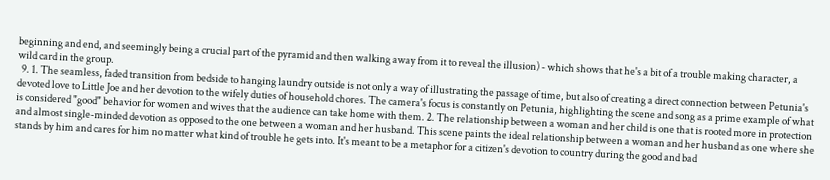beginning and end, and seemingly being a crucial part of the pyramid and then walking away from it to reveal the illusion) - which shows that he's a bit of a trouble making character, a wild card in the group.
  9. 1. The seamless, faded transition from bedside to hanging laundry outside is not only a way of illustrating the passage of time, but also of creating a direct connection between Petunia's devoted love to Little Joe and her devotion to the wifely duties of household chores. The camera's focus is constantly on Petunia, highlighting the scene and song as a prime example of what is considered "good" behavior for women and wives that the audience can take home with them. 2. The relationship between a woman and her child is one that is rooted more in protection and almost single-minded devotion as opposed to the one between a woman and her husband. This scene paints the ideal relationship between a woman and her husband as one where she stands by him and cares for him no matter what kind of trouble he gets into. It's meant to be a metaphor for a citizen's devotion to country during the good and bad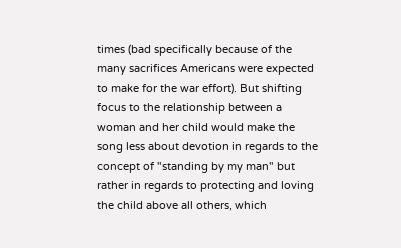times (bad specifically because of the many sacrifices Americans were expected to make for the war effort). But shifting focus to the relationship between a woman and her child would make the song less about devotion in regards to the concept of "standing by my man" but rather in regards to protecting and loving the child above all others, which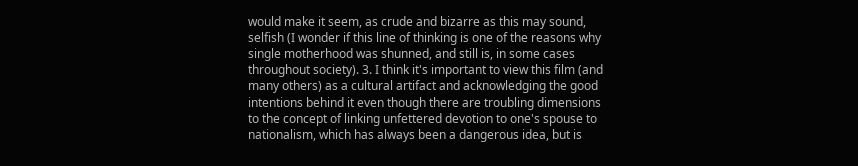would make it seem, as crude and bizarre as this may sound, selfish (I wonder if this line of thinking is one of the reasons why single motherhood was shunned, and still is, in some cases throughout society). 3. I think it's important to view this film (and many others) as a cultural artifact and acknowledging the good intentions behind it even though there are troubling dimensions to the concept of linking unfettered devotion to one's spouse to nationalism, which has always been a dangerous idea, but is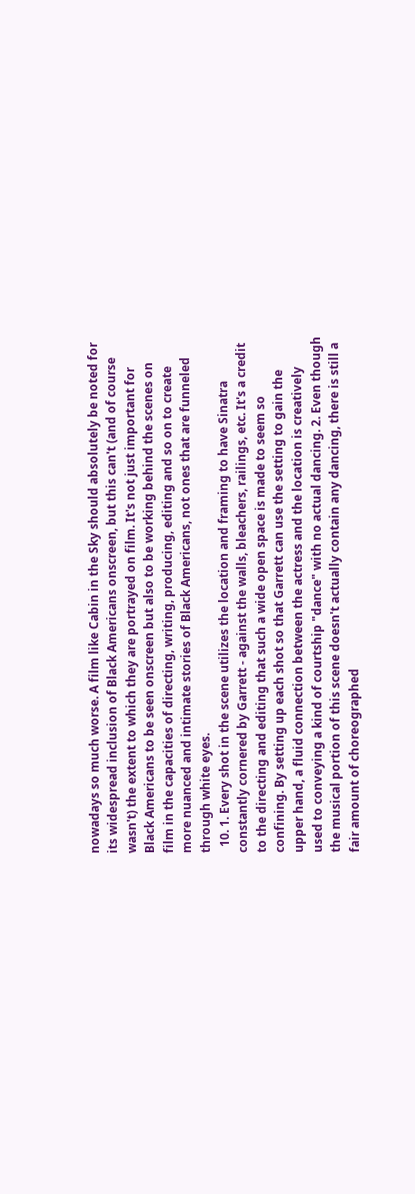nowadays so much worse. A film like Cabin in the Sky should absolutely be noted for its widespread inclusion of Black Americans onscreen, but this can't (and of course wasn't) the extent to which they are portrayed on film. It's not just important for Black Americans to be seen onscreen but also to be working behind the scenes on film in the capacities of directing, writing, producing, editing and so on to create more nuanced and intimate stories of Black Americans, not ones that are funneled through white eyes.
  10. 1. Every shot in the scene utilizes the location and framing to have Sinatra constantly cornered by Garrett - against the walls, bleachers, railings, etc. It's a credit to the directing and editing that such a wide open space is made to seem so confining. By setting up each shot so that Garrett can use the setting to gain the upper hand, a fluid connection between the actress and the location is creatively used to conveying a kind of courtship "dance" with no actual dancing. 2. Even though the musical portion of this scene doesn't actually contain any dancing, there is still a fair amount of choreographed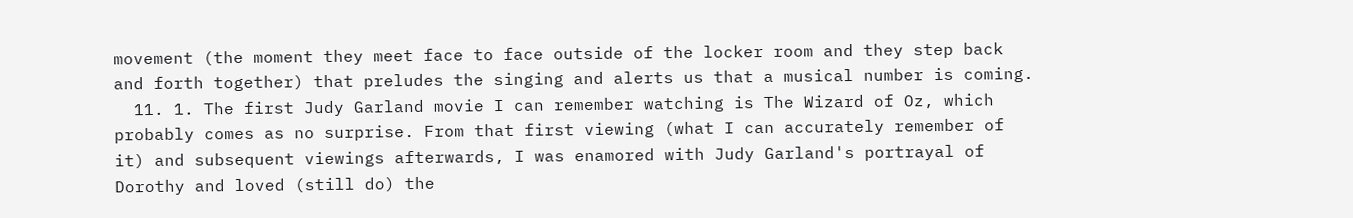movement (the moment they meet face to face outside of the locker room and they step back and forth together) that preludes the singing and alerts us that a musical number is coming.
  11. 1. The first Judy Garland movie I can remember watching is The Wizard of Oz, which probably comes as no surprise. From that first viewing (what I can accurately remember of it) and subsequent viewings afterwards, I was enamored with Judy Garland's portrayal of Dorothy and loved (still do) the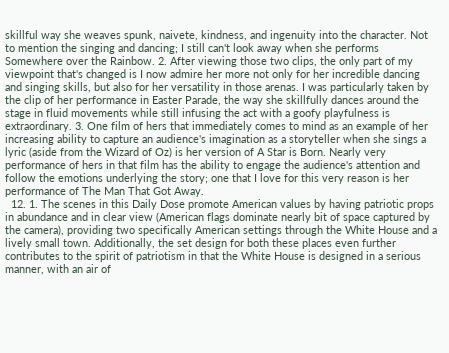skillful way she weaves spunk, naivete, kindness, and ingenuity into the character. Not to mention the singing and dancing; I still can't look away when she performs Somewhere over the Rainbow. 2. After viewing those two clips, the only part of my viewpoint that's changed is I now admire her more not only for her incredible dancing and singing skills, but also for her versatility in those arenas. I was particularly taken by the clip of her performance in Easter Parade, the way she skillfully dances around the stage in fluid movements while still infusing the act with a goofy playfulness is extraordinary. 3. One film of hers that immediately comes to mind as an example of her increasing ability to capture an audience's imagination as a storyteller when she sings a lyric (aside from the Wizard of Oz) is her version of A Star is Born. Nearly very performance of hers in that film has the ability to engage the audience's attention and follow the emotions underlying the story; one that I love for this very reason is her performance of The Man That Got Away.
  12. 1. The scenes in this Daily Dose promote American values by having patriotic props in abundance and in clear view (American flags dominate nearly bit of space captured by the camera), providing two specifically American settings through the White House and a lively small town. Additionally, the set design for both these places even further contributes to the spirit of patriotism in that the White House is designed in a serious manner, with an air of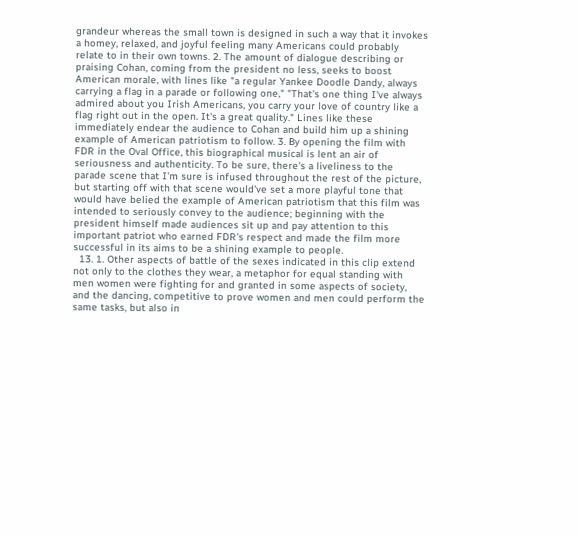grandeur whereas the small town is designed in such a way that it invokes a homey, relaxed, and joyful feeling many Americans could probably relate to in their own towns. 2. The amount of dialogue describing or praising Cohan, coming from the president no less, seeks to boost American morale, with lines like "a regular Yankee Doodle Dandy, always carrying a flag in a parade or following one," "That's one thing I've always admired about you Irish Americans, you carry your love of country like a flag right out in the open. It's a great quality." Lines like these immediately endear the audience to Cohan and build him up a shining example of American patriotism to follow. 3. By opening the film with FDR in the Oval Office, this biographical musical is lent an air of seriousness and authenticity. To be sure, there's a liveliness to the parade scene that I'm sure is infused throughout the rest of the picture, but starting off with that scene would've set a more playful tone that would have belied the example of American patriotism that this film was intended to seriously convey to the audience; beginning with the president himself made audiences sit up and pay attention to this important patriot who earned FDR's respect and made the film more successful in its aims to be a shining example to people.
  13. 1. Other aspects of battle of the sexes indicated in this clip extend not only to the clothes they wear, a metaphor for equal standing with men women were fighting for and granted in some aspects of society, and the dancing, competitive to prove women and men could perform the same tasks, but also in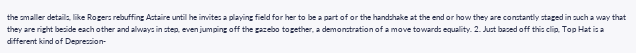the smaller details, like Rogers rebuffing Astaire until he invites a playing field for her to be a part of or the handshake at the end or how they are constantly staged in such a way that they are right beside each other and always in step, even jumping off the gazebo together, a demonstration of a move towards equality. 2. Just based off this clip, Top Hat is a different kind of Depression-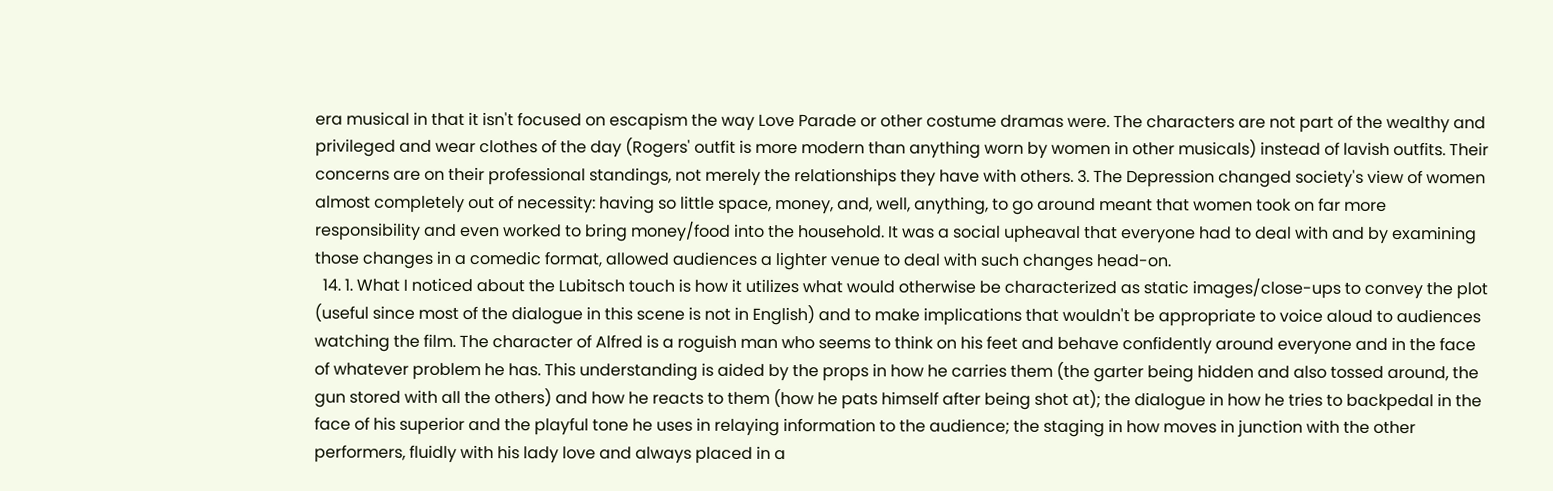era musical in that it isn't focused on escapism the way Love Parade or other costume dramas were. The characters are not part of the wealthy and privileged and wear clothes of the day (Rogers' outfit is more modern than anything worn by women in other musicals) instead of lavish outfits. Their concerns are on their professional standings, not merely the relationships they have with others. 3. The Depression changed society's view of women almost completely out of necessity: having so little space, money, and, well, anything, to go around meant that women took on far more responsibility and even worked to bring money/food into the household. It was a social upheaval that everyone had to deal with and by examining those changes in a comedic format, allowed audiences a lighter venue to deal with such changes head-on.
  14. 1. What I noticed about the Lubitsch touch is how it utilizes what would otherwise be characterized as static images/close-ups to convey the plot (useful since most of the dialogue in this scene is not in English) and to make implications that wouldn't be appropriate to voice aloud to audiences watching the film. The character of Alfred is a roguish man who seems to think on his feet and behave confidently around everyone and in the face of whatever problem he has. This understanding is aided by the props in how he carries them (the garter being hidden and also tossed around, the gun stored with all the others) and how he reacts to them (how he pats himself after being shot at); the dialogue in how he tries to backpedal in the face of his superior and the playful tone he uses in relaying information to the audience; the staging in how moves in junction with the other performers, fluidly with his lady love and always placed in a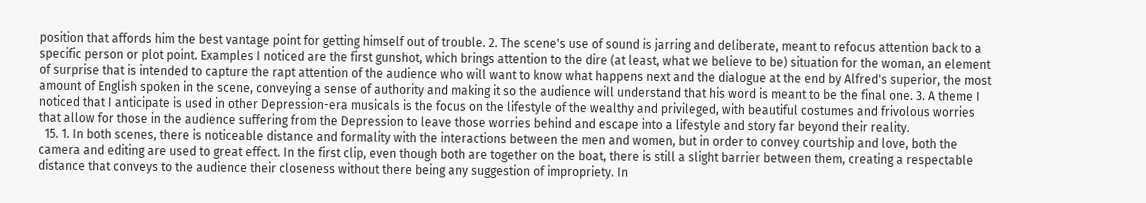position that affords him the best vantage point for getting himself out of trouble. 2. The scene's use of sound is jarring and deliberate, meant to refocus attention back to a specific person or plot point. Examples I noticed are the first gunshot, which brings attention to the dire (at least, what we believe to be) situation for the woman, an element of surprise that is intended to capture the rapt attention of the audience who will want to know what happens next and the dialogue at the end by Alfred's superior, the most amount of English spoken in the scene, conveying a sense of authority and making it so the audience will understand that his word is meant to be the final one. 3. A theme I noticed that I anticipate is used in other Depression-era musicals is the focus on the lifestyle of the wealthy and privileged, with beautiful costumes and frivolous worries that allow for those in the audience suffering from the Depression to leave those worries behind and escape into a lifestyle and story far beyond their reality.
  15. 1. In both scenes, there is noticeable distance and formality with the interactions between the men and women, but in order to convey courtship and love, both the camera and editing are used to great effect. In the first clip, even though both are together on the boat, there is still a slight barrier between them, creating a respectable distance that conveys to the audience their closeness without there being any suggestion of impropriety. In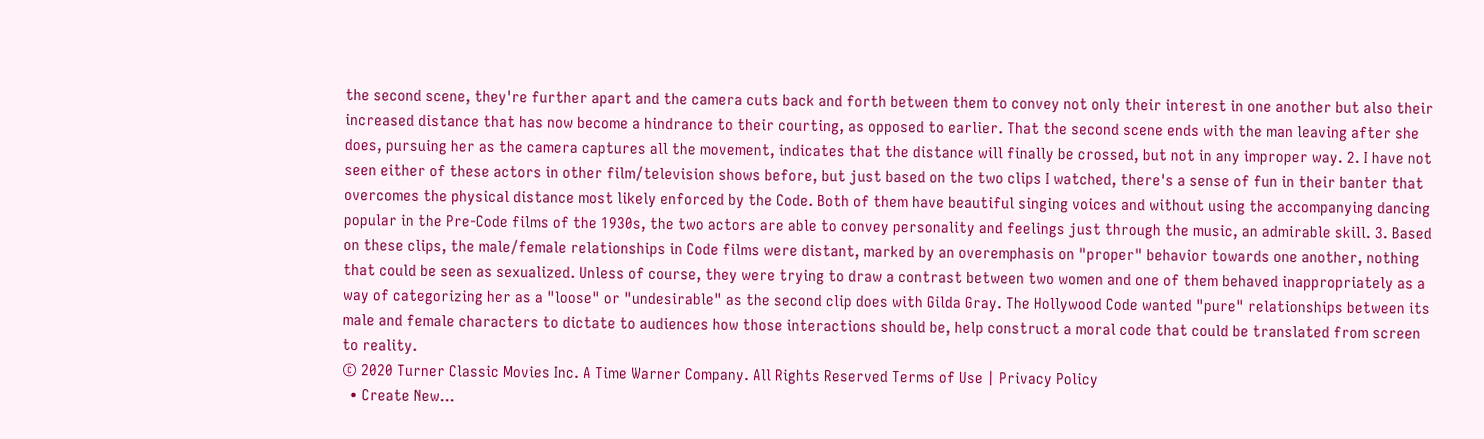the second scene, they're further apart and the camera cuts back and forth between them to convey not only their interest in one another but also their increased distance that has now become a hindrance to their courting, as opposed to earlier. That the second scene ends with the man leaving after she does, pursuing her as the camera captures all the movement, indicates that the distance will finally be crossed, but not in any improper way. 2. I have not seen either of these actors in other film/television shows before, but just based on the two clips I watched, there's a sense of fun in their banter that overcomes the physical distance most likely enforced by the Code. Both of them have beautiful singing voices and without using the accompanying dancing popular in the Pre-Code films of the 1930s, the two actors are able to convey personality and feelings just through the music, an admirable skill. 3. Based on these clips, the male/female relationships in Code films were distant, marked by an overemphasis on "proper" behavior towards one another, nothing that could be seen as sexualized. Unless of course, they were trying to draw a contrast between two women and one of them behaved inappropriately as a way of categorizing her as a "loose" or "undesirable" as the second clip does with Gilda Gray. The Hollywood Code wanted "pure" relationships between its male and female characters to dictate to audiences how those interactions should be, help construct a moral code that could be translated from screen to reality.
© 2020 Turner Classic Movies Inc. A Time Warner Company. All Rights Reserved Terms of Use | Privacy Policy
  • Create New...